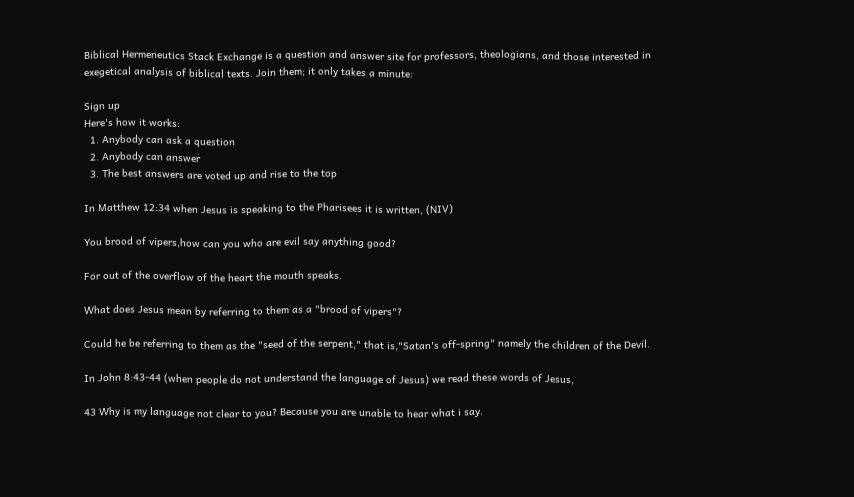Biblical Hermeneutics Stack Exchange is a question and answer site for professors, theologians, and those interested in exegetical analysis of biblical texts. Join them; it only takes a minute:

Sign up
Here's how it works:
  1. Anybody can ask a question
  2. Anybody can answer
  3. The best answers are voted up and rise to the top

In Matthew 12:34 when Jesus is speaking to the Pharisees it is written, (NIV)

You brood of vipers,how can you who are evil say anything good?

For out of the overflow of the heart the mouth speaks.

What does Jesus mean by referring to them as a "brood of vipers"?

Could he be referring to them as the "seed of the serpent," that is,"Satan's off-spring" namely the children of the Devil.

In John 8:43-44 (when people do not understand the language of Jesus) we read these words of Jesus,

43 Why is my language not clear to you? Because you are unable to hear what i say.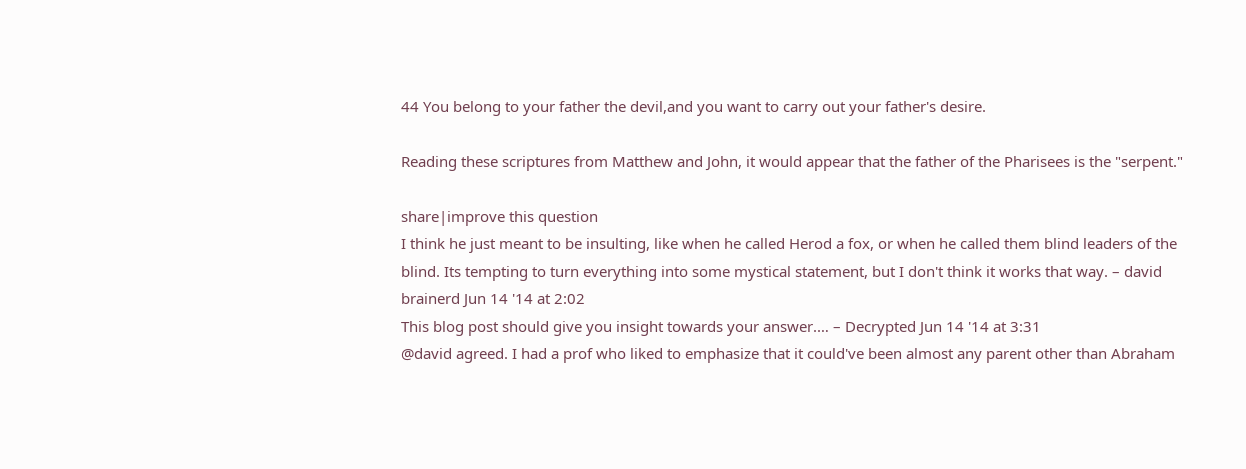44 You belong to your father the devil,and you want to carry out your father's desire.

Reading these scriptures from Matthew and John, it would appear that the father of the Pharisees is the "serpent."

share|improve this question
I think he just meant to be insulting, like when he called Herod a fox, or when he called them blind leaders of the blind. Its tempting to turn everything into some mystical statement, but I don't think it works that way. – david brainerd Jun 14 '14 at 2:02
This blog post should give you insight towards your answer.… – Decrypted Jun 14 '14 at 3:31
@david agreed. I had a prof who liked to emphasize that it could've been almost any parent other than Abraham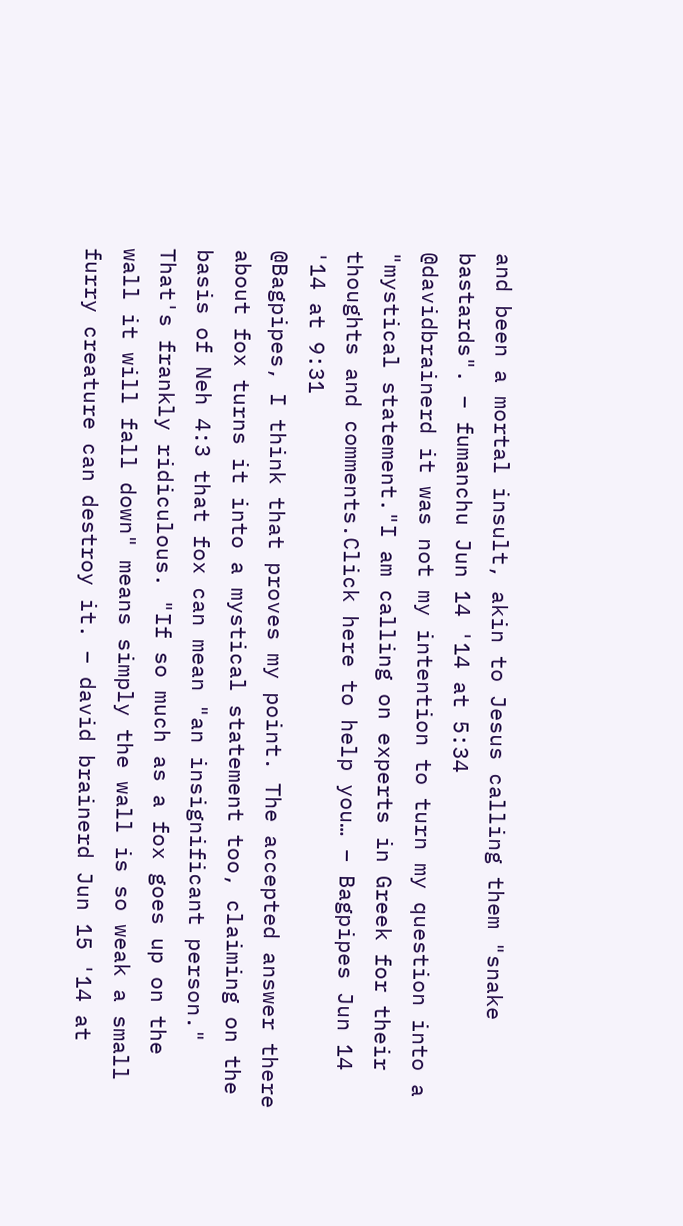and been a mortal insult, akin to Jesus calling them "snake bastards". – fumanchu Jun 14 '14 at 5:34
@davidbrainerd it was not my intention to turn my question into a "mystical statement."I am calling on experts in Greek for their thoughts and comments.Click here to help you… – Bagpipes Jun 14 '14 at 9:31
@Bagpipes, I think that proves my point. The accepted answer there about fox turns it into a mystical statement too, claiming on the basis of Neh 4:3 that fox can mean "an insignificant person." That's frankly ridiculous. "If so much as a fox goes up on the wall it will fall down" means simply the wall is so weak a small furry creature can destroy it. – david brainerd Jun 15 '14 at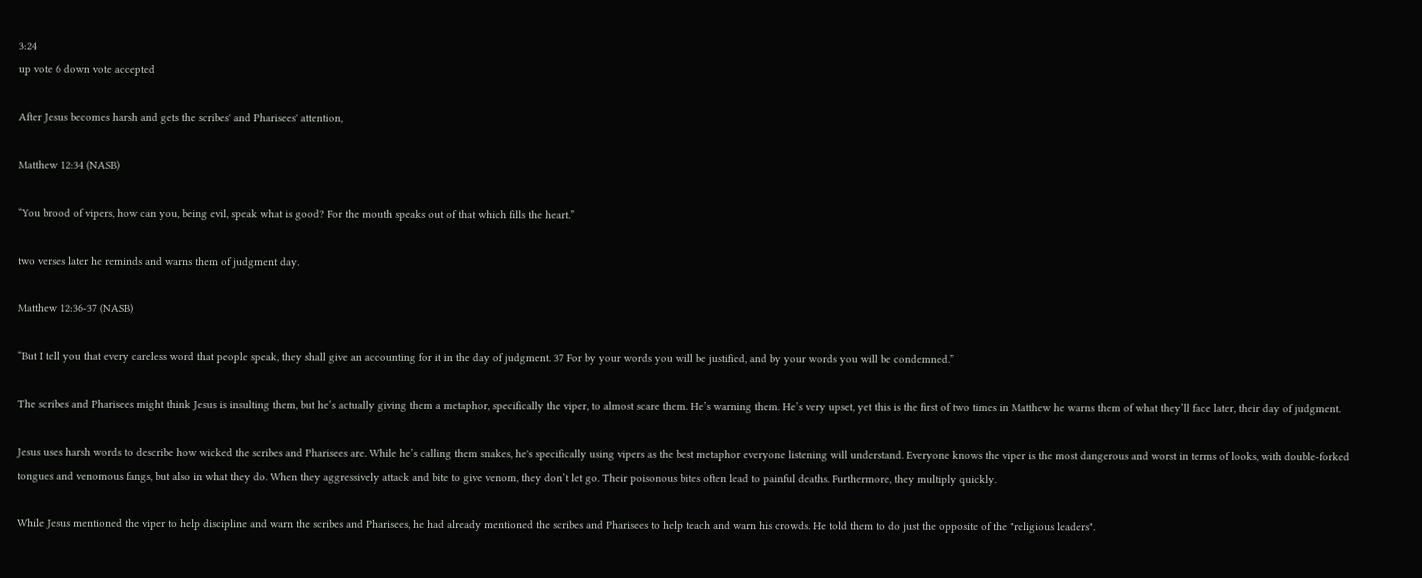3:24
up vote 6 down vote accepted

After Jesus becomes harsh and gets the scribes' and Pharisees' attention,

Matthew 12:34 (NASB)

“You brood of vipers, how can you, being evil, speak what is good? For the mouth speaks out of that which fills the heart.”

two verses later he reminds and warns them of judgment day.

Matthew 12:36-37 (NASB)

“But I tell you that every careless word that people speak, they shall give an accounting for it in the day of judgment. 37 For by your words you will be justified, and by your words you will be condemned.”

The scribes and Pharisees might think Jesus is insulting them, but he’s actually giving them a metaphor, specifically the viper, to almost scare them. He’s warning them. He’s very upset, yet this is the first of two times in Matthew he warns them of what they’ll face later, their day of judgment.

Jesus uses harsh words to describe how wicked the scribes and Pharisees are. While he’s calling them snakes, he's specifically using vipers as the best metaphor everyone listening will understand. Everyone knows the viper is the most dangerous and worst in terms of looks, with double-forked tongues and venomous fangs, but also in what they do. When they aggressively attack and bite to give venom, they don’t let go. Their poisonous bites often lead to painful deaths. Furthermore, they multiply quickly.

While Jesus mentioned the viper to help discipline and warn the scribes and Pharisees, he had already mentioned the scribes and Pharisees to help teach and warn his crowds. He told them to do just the opposite of the "religious leaders".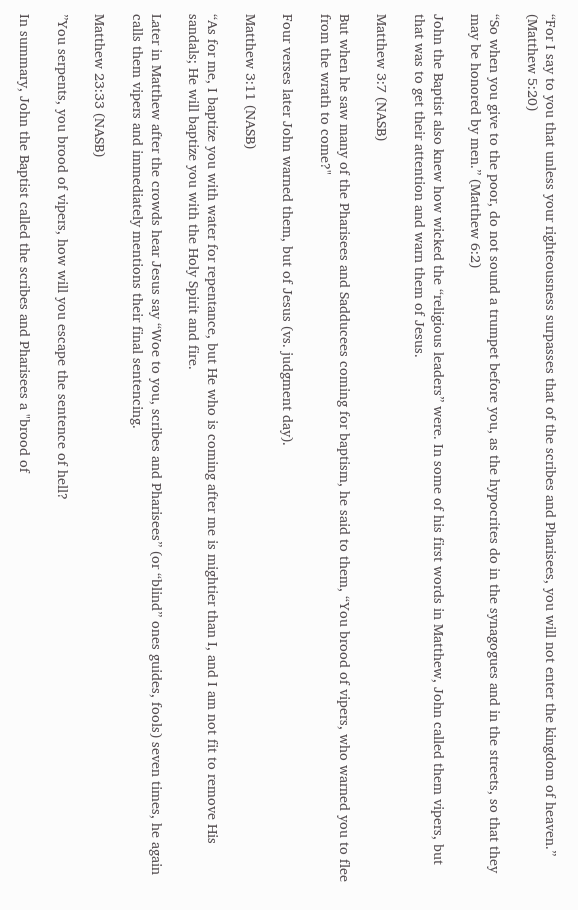“For I say to you that unless your righteousness surpasses that of the scribes and Pharisees, you will not enter the kingdom of heaven.” (Matthew 5:20)

“So when you give to the poor, do not sound a trumpet before you, as the hypocrites do in the synagogues and in the streets, so that they may be honored by men.” (Matthew 6:2)

John the Baptist also knew how wicked the “religious leaders” were. In some of his first words in Matthew, John called them vipers, but that was to get their attention and warn them of Jesus.

Matthew 3:7 (NASB)

But when he saw many of the Pharisees and Sadducees coming for baptism, he said to them, “You brood of vipers, who warned you to flee from the wrath to come?"

Four verses later John warned them, but of Jesus (vs. judgment day).

Matthew 3:11 (NASB)

“As for me, I baptize you with water for repentance, but He who is coming after me is mightier than I, and I am not fit to remove His sandals; He will baptize you with the Holy Spirit and fire.

Later in Matthew after the crowds hear Jesus say “Woe to you, scribes and Pharisees” (or “blind” ones guides, fools) seven times, he again calls them vipers and immediately mentions their final sentencing.

Matthew 23:33 (NASB)

”You serpents, you brood of vipers, how will you escape the sentence of hell?

In summary, John the Baptist called the scribes and Pharisees a "brood of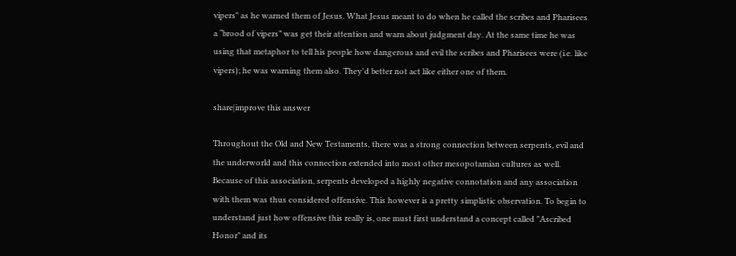vipers" as he warned them of Jesus. What Jesus meant to do when he called the scribes and Pharisees a “brood of vipers” was get their attention and warn about judgment day. At the same time he was using that metaphor to tell his people how dangerous and evil the scribes and Pharisees were (i.e. like vipers); he was warning them also. They'd better not act like either one of them.

share|improve this answer

Throughout the Old and New Testaments, there was a strong connection between serpents, evil and the underworld and this connection extended into most other mesopotamian cultures as well. Because of this association, serpents developed a highly negative connotation and any association with them was thus considered offensive. This however is a pretty simplistic observation. To begin to understand just how offensive this really is, one must first understand a concept called "Ascribed Honor" and its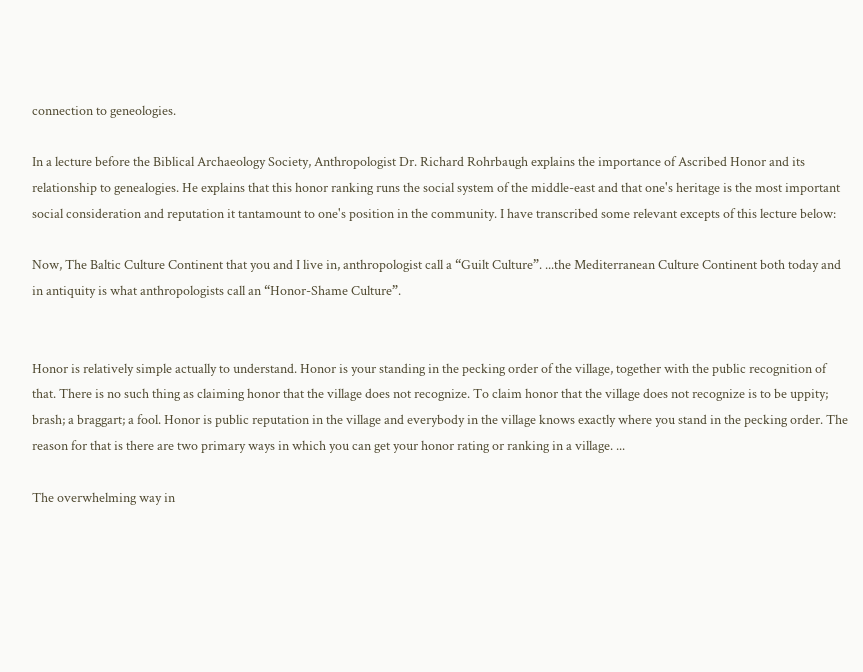connection to geneologies.

In a lecture before the Biblical Archaeology Society, Anthropologist Dr. Richard Rohrbaugh explains the importance of Ascribed Honor and its relationship to genealogies. He explains that this honor ranking runs the social system of the middle-east and that one's heritage is the most important social consideration and reputation it tantamount to one's position in the community. I have transcribed some relevant excepts of this lecture below:

Now, The Baltic Culture Continent that you and I live in, anthropologist call a “Guilt Culture”. ...the Mediterranean Culture Continent both today and in antiquity is what anthropologists call an “Honor-Shame Culture”.


Honor is relatively simple actually to understand. Honor is your standing in the pecking order of the village, together with the public recognition of that. There is no such thing as claiming honor that the village does not recognize. To claim honor that the village does not recognize is to be uppity; brash; a braggart; a fool. Honor is public reputation in the village and everybody in the village knows exactly where you stand in the pecking order. The reason for that is there are two primary ways in which you can get your honor rating or ranking in a village. ...

The overwhelming way in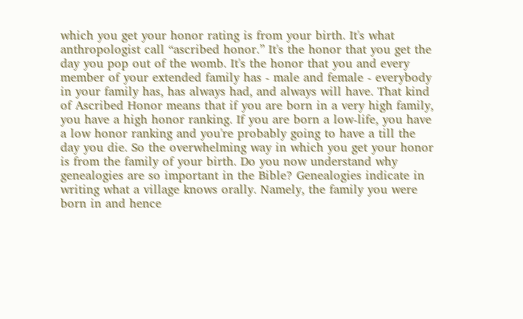which you get your honor rating is from your birth. It's what anthropologist call “ascribed honor.” It's the honor that you get the day you pop out of the womb. It's the honor that you and every member of your extended family has - male and female - everybody in your family has, has always had, and always will have. That kind of Ascribed Honor means that if you are born in a very high family, you have a high honor ranking. If you are born a low-life, you have a low honor ranking and you're probably going to have a till the day you die. So the overwhelming way in which you get your honor is from the family of your birth. Do you now understand why genealogies are so important in the Bible? Genealogies indicate in writing what a village knows orally. Namely, the family you were born in and hence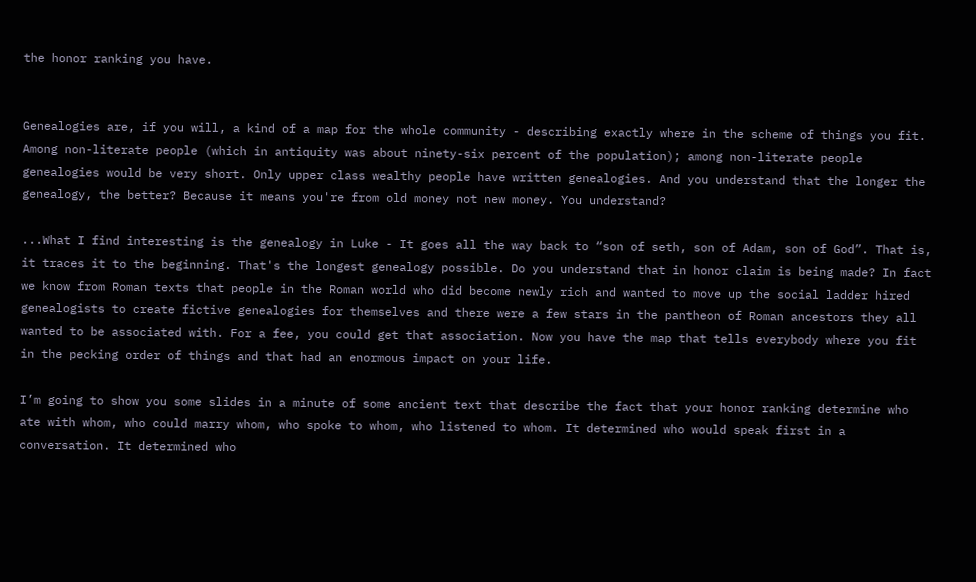the honor ranking you have.


Genealogies are, if you will, a kind of a map for the whole community - describing exactly where in the scheme of things you fit. Among non-literate people (which in antiquity was about ninety-six percent of the population); among non-literate people genealogies would be very short. Only upper class wealthy people have written genealogies. And you understand that the longer the genealogy, the better? Because it means you're from old money not new money. You understand?

...What I find interesting is the genealogy in Luke - It goes all the way back to “son of seth, son of Adam, son of God”. That is, it traces it to the beginning. That's the longest genealogy possible. Do you understand that in honor claim is being made? In fact we know from Roman texts that people in the Roman world who did become newly rich and wanted to move up the social ladder hired genealogists to create fictive genealogies for themselves and there were a few stars in the pantheon of Roman ancestors they all wanted to be associated with. For a fee, you could get that association. Now you have the map that tells everybody where you fit in the pecking order of things and that had an enormous impact on your life.

I’m going to show you some slides in a minute of some ancient text that describe the fact that your honor ranking determine who ate with whom, who could marry whom, who spoke to whom, who listened to whom. It determined who would speak first in a conversation. It determined who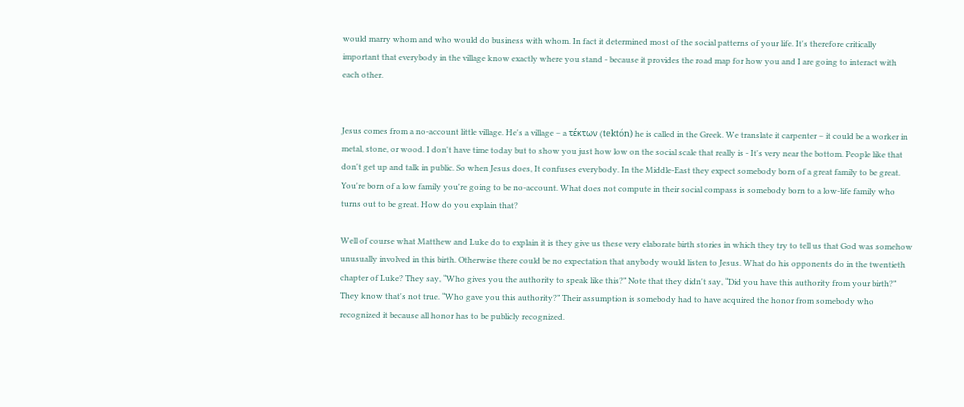would marry whom and who would do business with whom. In fact it determined most of the social patterns of your life. It's therefore critically important that everybody in the village know exactly where you stand - because it provides the road map for how you and I are going to interact with each other.


Jesus comes from a no-account little village. He's a village – a τέκτων (tektón) he is called in the Greek. We translate it carpenter – it could be a worker in metal, stone, or wood. I don't have time today but to show you just how low on the social scale that really is - It's very near the bottom. People like that don't get up and talk in public. So when Jesus does, It confuses everybody. In the Middle-East they expect somebody born of a great family to be great. You're born of a low family you're going to be no-account. What does not compute in their social compass is somebody born to a low-life family who turns out to be great. How do you explain that?

Well of course what Matthew and Luke do to explain it is they give us these very elaborate birth stories in which they try to tell us that God was somehow unusually involved in this birth. Otherwise there could be no expectation that anybody would listen to Jesus. What do his opponents do in the twentieth chapter of Luke? They say, “Who gives you the authority to speak like this?” Note that they didn't say, “Did you have this authority from your birth?” They know that's not true. “Who gave you this authority?” Their assumption is somebody had to have acquired the honor from somebody who recognized it because all honor has to be publicly recognized.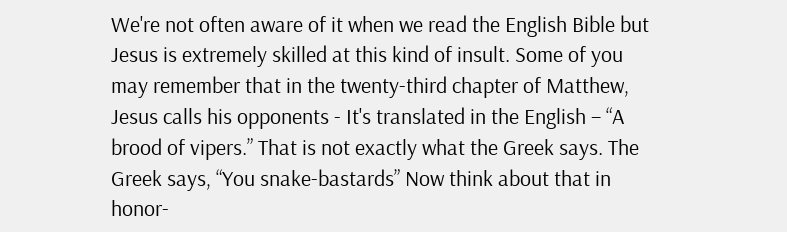We're not often aware of it when we read the English Bible but Jesus is extremely skilled at this kind of insult. Some of you may remember that in the twenty-third chapter of Matthew, Jesus calls his opponents - It's translated in the English – “A brood of vipers.” That is not exactly what the Greek says. The Greek says, “You snake-bastards” Now think about that in honor-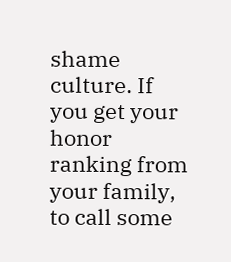shame culture. If you get your honor ranking from your family, to call some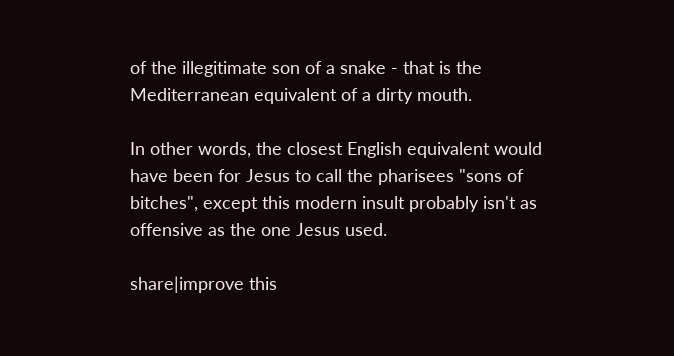of the illegitimate son of a snake - that is the Mediterranean equivalent of a dirty mouth.

In other words, the closest English equivalent would have been for Jesus to call the pharisees "sons of bitches", except this modern insult probably isn't as offensive as the one Jesus used.

share|improve this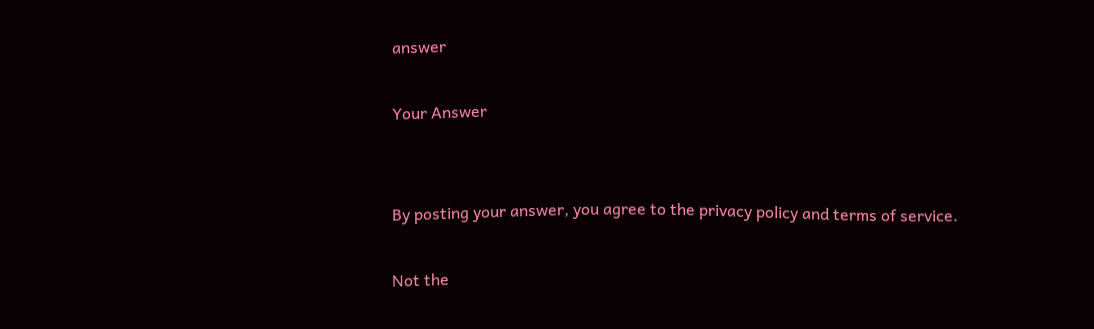answer

Your Answer


By posting your answer, you agree to the privacy policy and terms of service.

Not the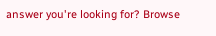answer you're looking for? Browse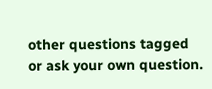other questions tagged or ask your own question.